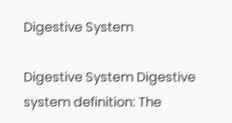Digestive System

Digestive System Digestive system definition: The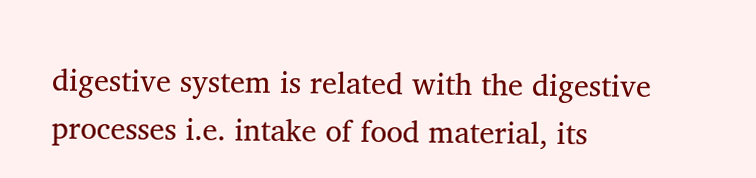digestive system is related with the digestive processes i.e. intake of food material, its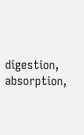digestion, absorption,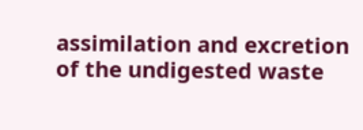assimilation and excretion of the undigested waste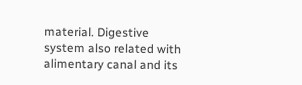material. Digestive system also related with alimentary canal and its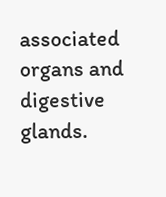associated organs and digestive glands.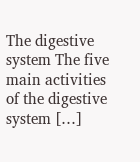The digestive system The five main activities of the digestive system […]